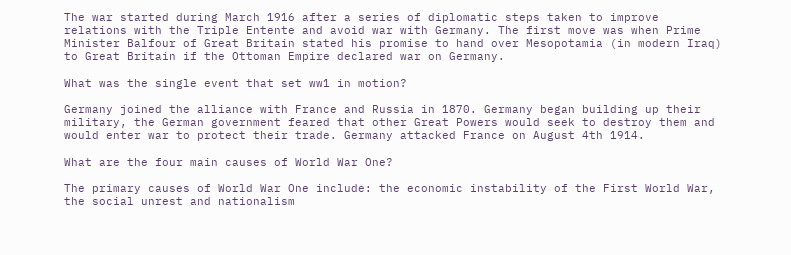The war started during March 1916 after a series of diplomatic steps taken to improve relations with the Triple Entente and avoid war with Germany. The first move was when Prime Minister Balfour of Great Britain stated his promise to hand over Mesopotamia (in modern Iraq) to Great Britain if the Ottoman Empire declared war on Germany.

What was the single event that set ww1 in motion?

Germany joined the alliance with France and Russia in 1870. Germany began building up their military, the German government feared that other Great Powers would seek to destroy them and would enter war to protect their trade. Germany attacked France on August 4th 1914.

What are the four main causes of World War One?

The primary causes of World War One include: the economic instability of the First World War, the social unrest and nationalism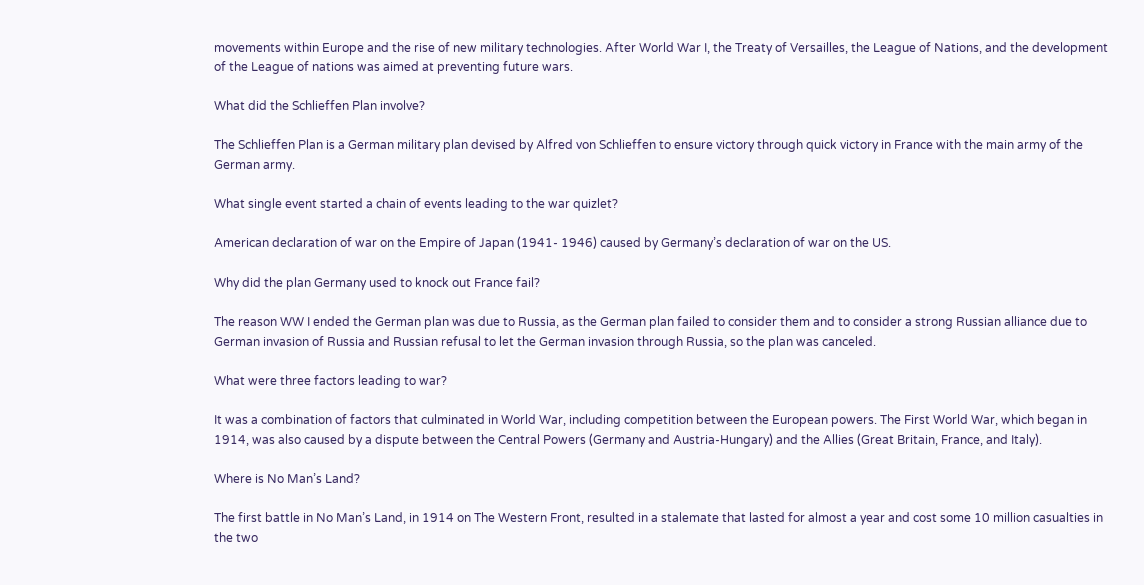movements within Europe and the rise of new military technologies. After World War I, the Treaty of Versailles, the League of Nations, and the development of the League of nations was aimed at preventing future wars.

What did the Schlieffen Plan involve?

The Schlieffen Plan is a German military plan devised by Alfred von Schlieffen to ensure victory through quick victory in France with the main army of the German army.

What single event started a chain of events leading to the war quizlet?

American declaration of war on the Empire of Japan (1941- 1946) caused by Germany’s declaration of war on the US.

Why did the plan Germany used to knock out France fail?

The reason WW I ended the German plan was due to Russia, as the German plan failed to consider them and to consider a strong Russian alliance due to German invasion of Russia and Russian refusal to let the German invasion through Russia, so the plan was canceled.

What were three factors leading to war?

It was a combination of factors that culminated in World War, including competition between the European powers. The First World War, which began in 1914, was also caused by a dispute between the Central Powers (Germany and Austria-Hungary) and the Allies (Great Britain, France, and Italy).

Where is No Man’s Land?

The first battle in No Man’s Land, in 1914 on The Western Front, resulted in a stalemate that lasted for almost a year and cost some 10 million casualties in the two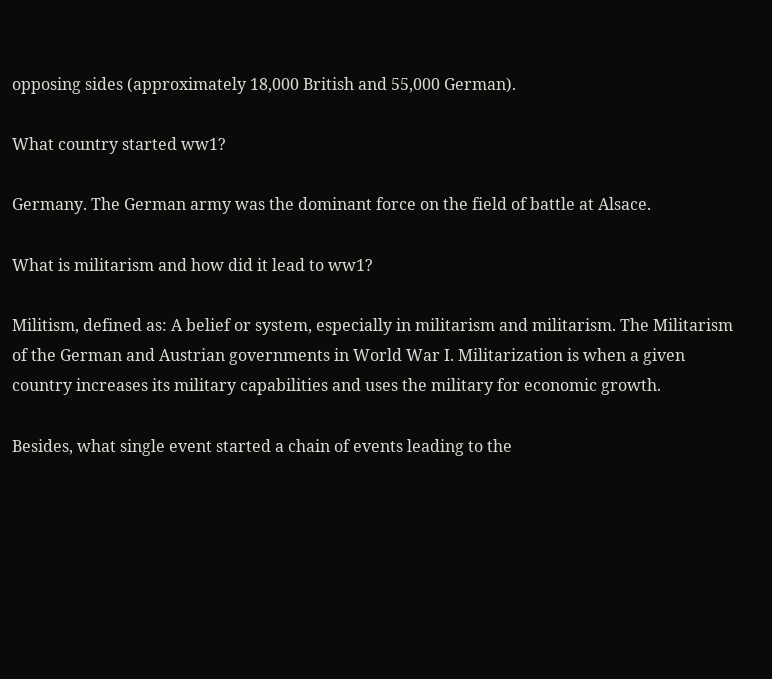opposing sides (approximately 18,000 British and 55,000 German).

What country started ww1?

Germany. The German army was the dominant force on the field of battle at Alsace.

What is militarism and how did it lead to ww1?

Militism, defined as: A belief or system, especially in militarism and militarism. The Militarism of the German and Austrian governments in World War I. Militarization is when a given country increases its military capabilities and uses the military for economic growth.

Besides, what single event started a chain of events leading to the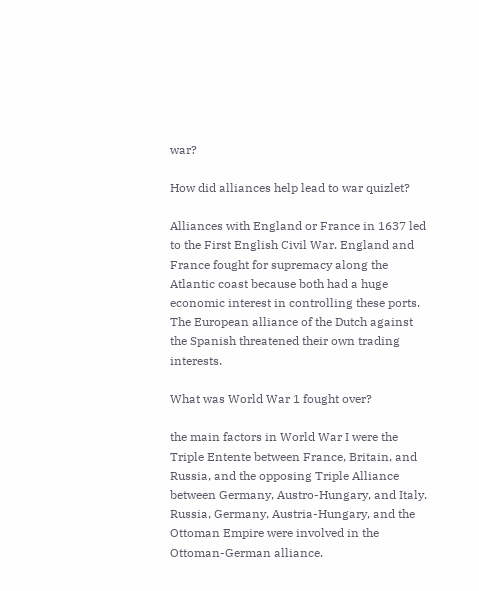war?

How did alliances help lead to war quizlet?

Alliances with England or France in 1637 led to the First English Civil War. England and France fought for supremacy along the Atlantic coast because both had a huge economic interest in controlling these ports. The European alliance of the Dutch against the Spanish threatened their own trading interests.

What was World War 1 fought over?

the main factors in World War I were the Triple Entente between France, Britain, and Russia, and the opposing Triple Alliance between Germany, Austro-Hungary, and Italy. Russia, Germany, Austria-Hungary, and the Ottoman Empire were involved in the Ottoman-German alliance.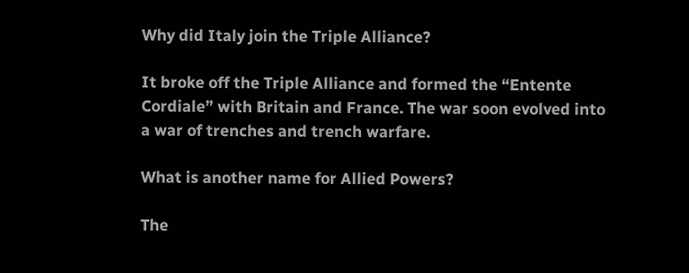Why did Italy join the Triple Alliance?

It broke off the Triple Alliance and formed the “Entente Cordiale” with Britain and France. The war soon evolved into a war of trenches and trench warfare.

What is another name for Allied Powers?

The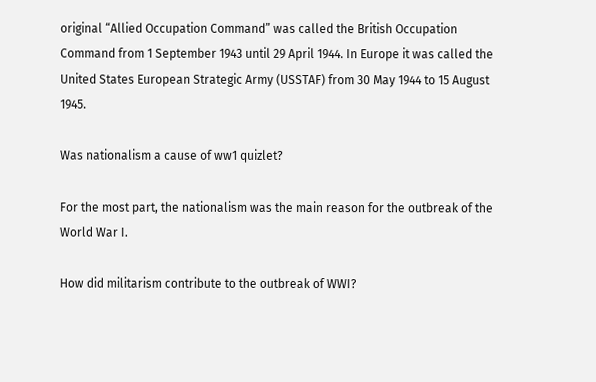original “Allied Occupation Command” was called the British Occupation Command from 1 September 1943 until 29 April 1944. In Europe it was called the United States European Strategic Army (USSTAF) from 30 May 1944 to 15 August 1945.

Was nationalism a cause of ww1 quizlet?

For the most part, the nationalism was the main reason for the outbreak of the World War I.

How did militarism contribute to the outbreak of WWI?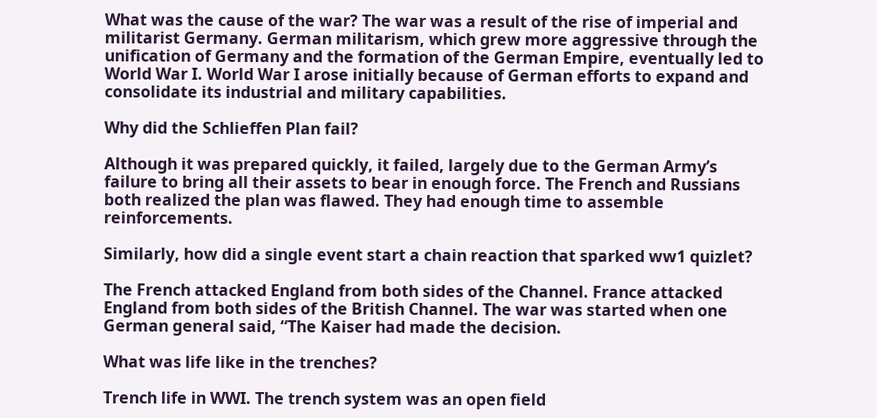What was the cause of the war? The war was a result of the rise of imperial and militarist Germany. German militarism, which grew more aggressive through the unification of Germany and the formation of the German Empire, eventually led to World War I. World War I arose initially because of German efforts to expand and consolidate its industrial and military capabilities.

Why did the Schlieffen Plan fail?

Although it was prepared quickly, it failed, largely due to the German Army’s failure to bring all their assets to bear in enough force. The French and Russians both realized the plan was flawed. They had enough time to assemble reinforcements.

Similarly, how did a single event start a chain reaction that sparked ww1 quizlet?

The French attacked England from both sides of the Channel. France attacked England from both sides of the British Channel. The war was started when one German general said, “The Kaiser had made the decision.

What was life like in the trenches?

Trench life in WWI. The trench system was an open field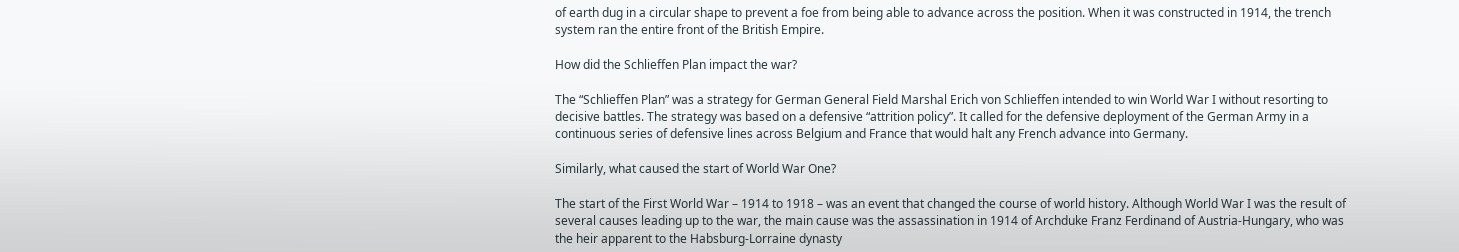of earth dug in a circular shape to prevent a foe from being able to advance across the position. When it was constructed in 1914, the trench system ran the entire front of the British Empire.

How did the Schlieffen Plan impact the war?

The “Schlieffen Plan” was a strategy for German General Field Marshal Erich von Schlieffen intended to win World War I without resorting to decisive battles. The strategy was based on a defensive “attrition policy”. It called for the defensive deployment of the German Army in a continuous series of defensive lines across Belgium and France that would halt any French advance into Germany.

Similarly, what caused the start of World War One?

The start of the First World War – 1914 to 1918 – was an event that changed the course of world history. Although World War I was the result of several causes leading up to the war, the main cause was the assassination in 1914 of Archduke Franz Ferdinand of Austria-Hungary, who was the heir apparent to the Habsburg-Lorraine dynasty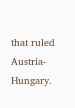that ruled Austria-Hungary.